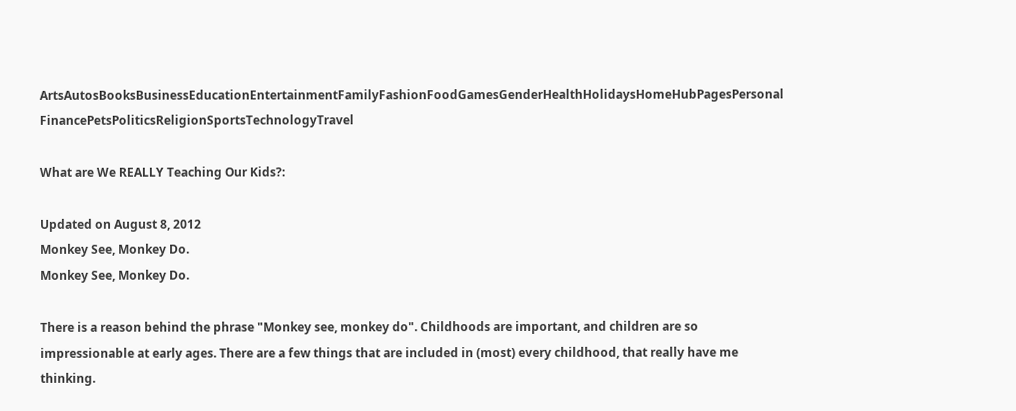ArtsAutosBooksBusinessEducationEntertainmentFamilyFashionFoodGamesGenderHealthHolidaysHomeHubPagesPersonal FinancePetsPoliticsReligionSportsTechnologyTravel

What are We REALLY Teaching Our Kids?:

Updated on August 8, 2012
Monkey See, Monkey Do.
Monkey See, Monkey Do.

There is a reason behind the phrase "Monkey see, monkey do". Childhoods are important, and children are so impressionable at early ages. There are a few things that are included in (most) every childhood, that really have me thinking.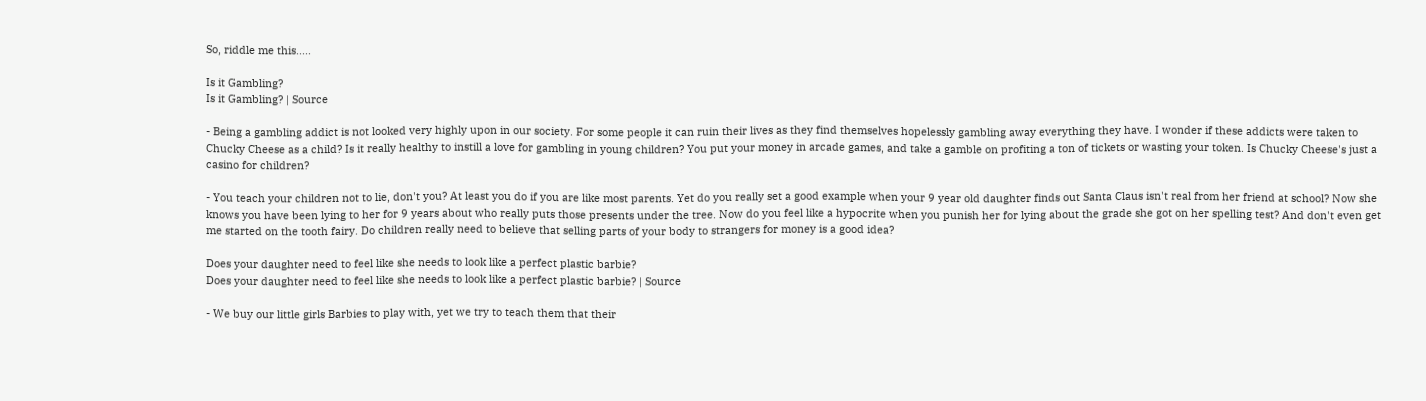So, riddle me this.....

Is it Gambling?
Is it Gambling? | Source

- Being a gambling addict is not looked very highly upon in our society. For some people it can ruin their lives as they find themselves hopelessly gambling away everything they have. I wonder if these addicts were taken to Chucky Cheese as a child? Is it really healthy to instill a love for gambling in young children? You put your money in arcade games, and take a gamble on profiting a ton of tickets or wasting your token. Is Chucky Cheese's just a casino for children?

- You teach your children not to lie, don't you? At least you do if you are like most parents. Yet do you really set a good example when your 9 year old daughter finds out Santa Claus isn't real from her friend at school? Now she knows you have been lying to her for 9 years about who really puts those presents under the tree. Now do you feel like a hypocrite when you punish her for lying about the grade she got on her spelling test? And don't even get me started on the tooth fairy. Do children really need to believe that selling parts of your body to strangers for money is a good idea?

Does your daughter need to feel like she needs to look like a perfect plastic barbie?
Does your daughter need to feel like she needs to look like a perfect plastic barbie? | Source

- We buy our little girls Barbies to play with, yet we try to teach them that their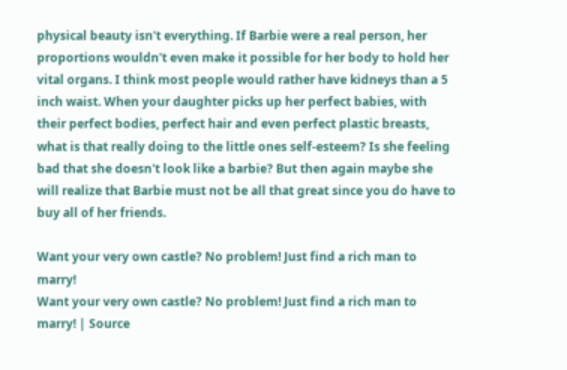physical beauty isn't everything. If Barbie were a real person, her proportions wouldn't even make it possible for her body to hold her vital organs. I think most people would rather have kidneys than a 5 inch waist. When your daughter picks up her perfect babies, with their perfect bodies, perfect hair and even perfect plastic breasts, what is that really doing to the little ones self-esteem? Is she feeling bad that she doesn't look like a barbie? But then again maybe she will realize that Barbie must not be all that great since you do have to buy all of her friends.

Want your very own castle? No problem! Just find a rich man to marry!
Want your very own castle? No problem! Just find a rich man to marry! | Source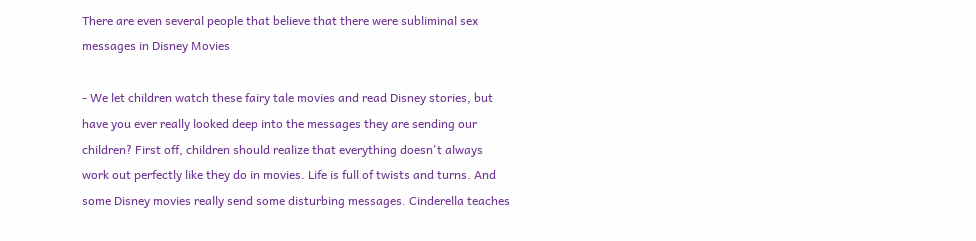There are even several people that believe that there were subliminal sex messages in Disney Movies

- We let children watch these fairy tale movies and read Disney stories, but have you ever really looked deep into the messages they are sending our children? First off, children should realize that everything doesn't always work out perfectly like they do in movies. Life is full of twists and turns. And some Disney movies really send some disturbing messages. Cinderella teaches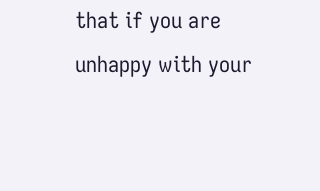that if you are unhappy with your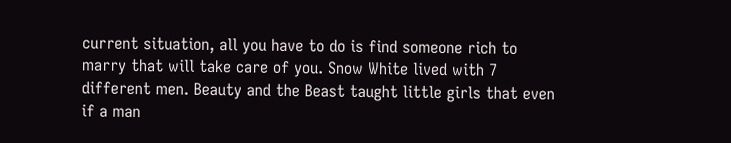current situation, all you have to do is find someone rich to marry that will take care of you. Snow White lived with 7 different men. Beauty and the Beast taught little girls that even if a man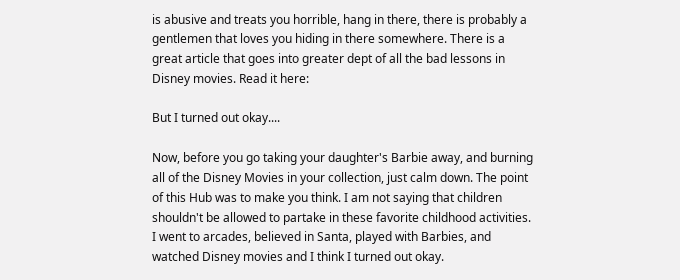is abusive and treats you horrible, hang in there, there is probably a gentlemen that loves you hiding in there somewhere. There is a great article that goes into greater dept of all the bad lessons in Disney movies. Read it here:

But I turned out okay....

Now, before you go taking your daughter's Barbie away, and burning all of the Disney Movies in your collection, just calm down. The point of this Hub was to make you think. I am not saying that children shouldn't be allowed to partake in these favorite childhood activities. I went to arcades, believed in Santa, played with Barbies, and watched Disney movies and I think I turned out okay.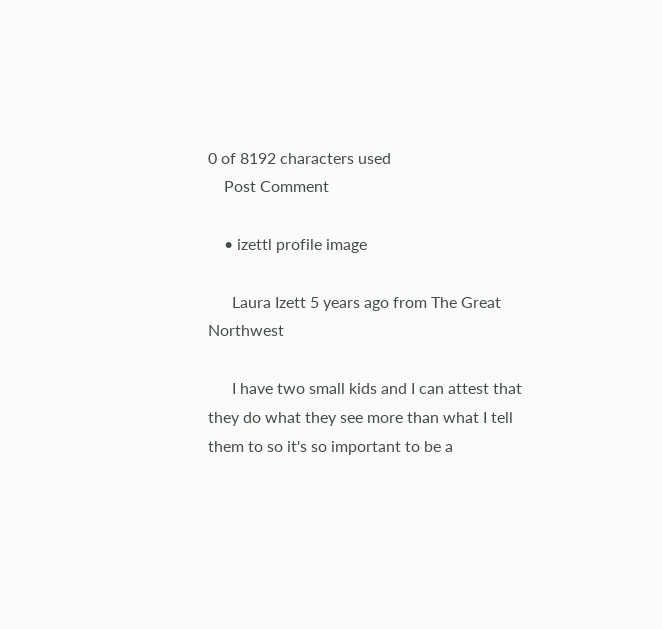0 of 8192 characters used
    Post Comment

    • izettl profile image

      Laura Izett 5 years ago from The Great Northwest

      I have two small kids and I can attest that they do what they see more than what I tell them to so it's so important to be a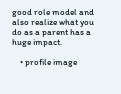good role model and also realize what you do as a parent has a huge impact.

    • profile image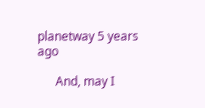planetway 5 years ago

      And, may I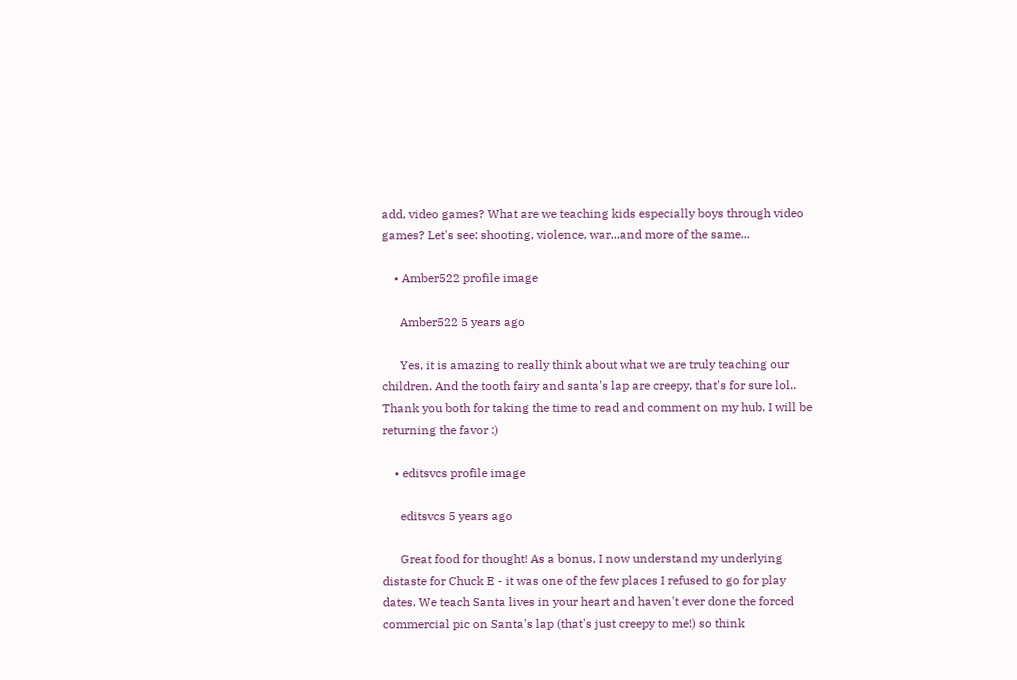add, video games? What are we teaching kids especially boys through video games? Let's see: shooting, violence, war...and more of the same...

    • Amber522 profile image

      Amber522 5 years ago

      Yes, it is amazing to really think about what we are truly teaching our children. And the tooth fairy and santa's lap are creepy, that's for sure lol.. Thank you both for taking the time to read and comment on my hub. I will be returning the favor :)

    • editsvcs profile image

      editsvcs 5 years ago

      Great food for thought! As a bonus, I now understand my underlying distaste for Chuck E - it was one of the few places I refused to go for play dates. We teach Santa lives in your heart and haven't ever done the forced commercial pic on Santa's lap (that's just creepy to me!) so think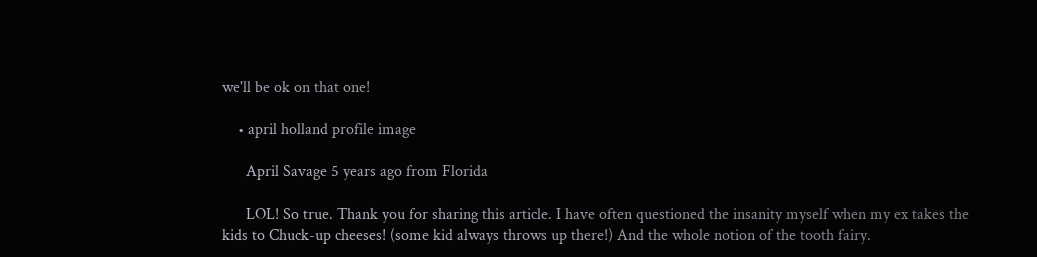we'll be ok on that one!

    • april holland profile image

      April Savage 5 years ago from Florida

      LOL! So true. Thank you for sharing this article. I have often questioned the insanity myself when my ex takes the kids to Chuck-up cheeses! (some kid always throws up there!) And the whole notion of the tooth fairy.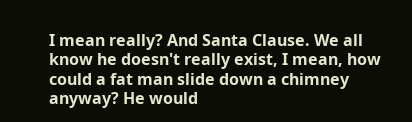I mean really? And Santa Clause. We all know he doesn't really exist, I mean, how could a fat man slide down a chimney anyway? He would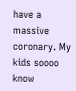have a massive coronary. My kids soooo know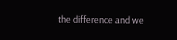the difference and we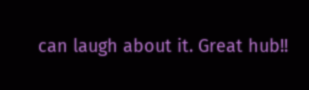can laugh about it. Great hub!!